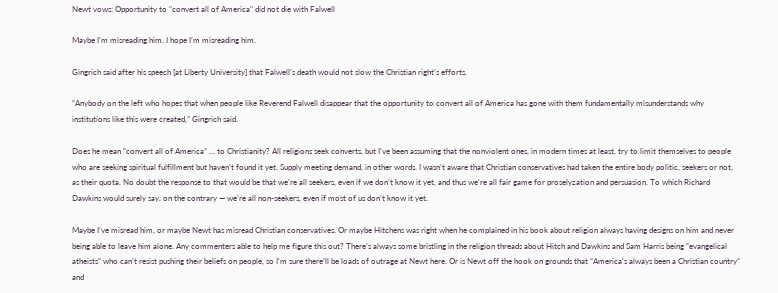Newt vows: Opportunity to "convert all of America" did not die with Falwell

Maybe I’m misreading him. I hope I’m misreading him.

Gingrich said after his speech [at Liberty University] that Falwell’s death would not slow the Christian right’s efforts.

“Anybody on the left who hopes that when people like Reverend Falwell disappear that the opportunity to convert all of America has gone with them fundamentally misunderstands why institutions like this were created,” Gingrich said.

Does he mean “convert all of America” … to Christianity? All religions seek converts, but I’ve been assuming that the nonviolent ones, in modern times at least, try to limit themselves to people who are seeking spiritual fulfillment but haven’t found it yet. Supply meeting demand, in other words. I wasn’t aware that Christian conservatives had taken the entire body politic, seekers or not, as their quota. No doubt the response to that would be that we’re all seekers, even if we don’t know it yet, and thus we’re all fair game for proselyzation and persuasion. To which Richard Dawkins would surely say, on the contrary — we’re all non-seekers, even if most of us don’t know it yet.

Maybe I’ve misread him, or maybe Newt has misread Christian conservatives. Or maybe Hitchens was right when he complained in his book about religion always having designs on him and never being able to leave him alone. Any commenters able to help me figure this out? There’s always some bristling in the religion threads about Hitch and Dawkins and Sam Harris being “evangelical atheists” who can’t resist pushing their beliefs on people, so I’m sure there’ll be loads of outrage at Newt here. Or is Newt off the hook on grounds that “America’s always been a Christian country” and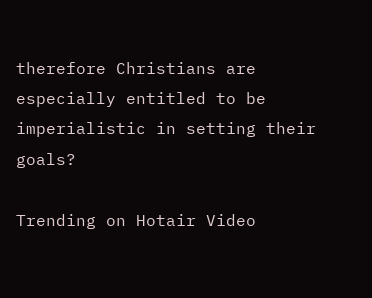therefore Christians are especially entitled to be imperialistic in setting their goals?

Trending on Hotair Video